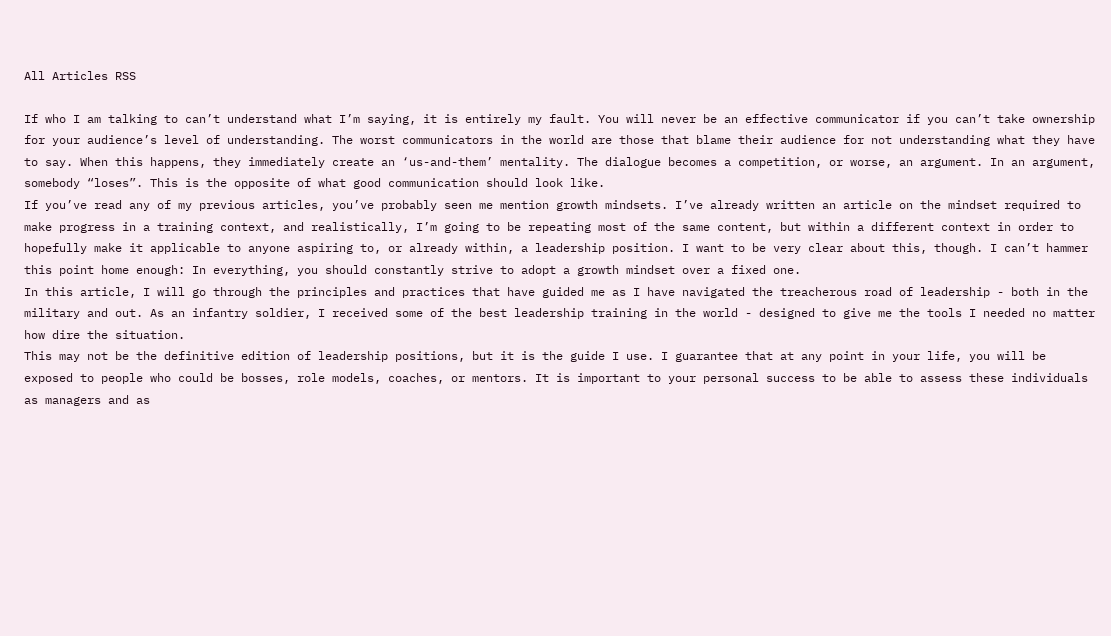All Articles RSS

If who I am talking to can’t understand what I’m saying, it is entirely my fault. You will never be an effective communicator if you can’t take ownership for your audience’s level of understanding. The worst communicators in the world are those that blame their audience for not understanding what they have to say. When this happens, they immediately create an ‘us-and-them’ mentality. The dialogue becomes a competition, or worse, an argument. In an argument, somebody “loses”. This is the opposite of what good communication should look like.
If you’ve read any of my previous articles, you’ve probably seen me mention growth mindsets. I’ve already written an article on the mindset required to make progress in a training context, and realistically, I’m going to be repeating most of the same content, but within a different context in order to hopefully make it applicable to anyone aspiring to, or already within, a leadership position. I want to be very clear about this, though. I can’t hammer this point home enough: In everything, you should constantly strive to adopt a growth mindset over a fixed one.
In this article, I will go through the principles and practices that have guided me as I have navigated the treacherous road of leadership - both in the military and out. As an infantry soldier, I received some of the best leadership training in the world - designed to give me the tools I needed no matter how dire the situation.
This may not be the definitive edition of leadership positions, but it is the guide I use. I guarantee that at any point in your life, you will be exposed to people who could be bosses, role models, coaches, or mentors. It is important to your personal success to be able to assess these individuals as managers and as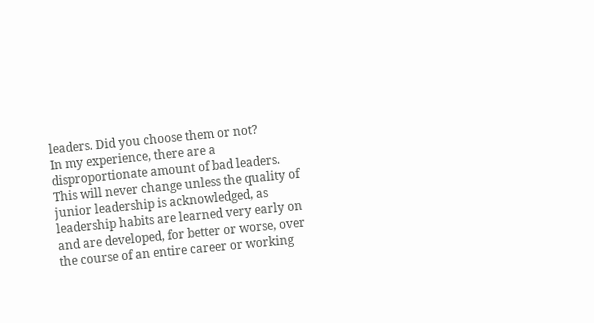leaders. Did you choose them or not?
In my experience, there are a disproportionate amount of bad leaders. This will never change unless the quality of junior leadership is acknowledged, as leadership habits are learned very early on and are developed, for better or worse, over the course of an entire career or working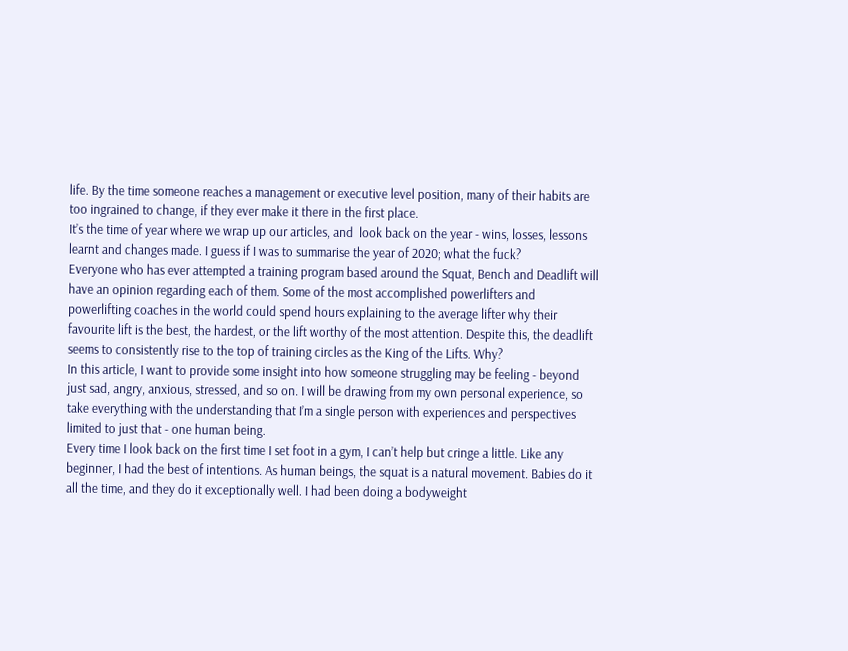life. By the time someone reaches a management or executive level position, many of their habits are too ingrained to change, if they ever make it there in the first place.
It’s the time of year where we wrap up our articles, and  look back on the year - wins, losses, lessons learnt and changes made. I guess if I was to summarise the year of 2020; what the fuck?
Everyone who has ever attempted a training program based around the Squat, Bench and Deadlift will have an opinion regarding each of them. Some of the most accomplished powerlifters and powerlifting coaches in the world could spend hours explaining to the average lifter why their favourite lift is the best, the hardest, or the lift worthy of the most attention. Despite this, the deadlift seems to consistently rise to the top of training circles as the King of the Lifts. Why?
In this article, I want to provide some insight into how someone struggling may be feeling - beyond just sad, angry, anxious, stressed, and so on. I will be drawing from my own personal experience, so take everything with the understanding that I’m a single person with experiences and perspectives limited to just that - one human being.
Every time I look back on the first time I set foot in a gym, I can’t help but cringe a little. Like any beginner, I had the best of intentions. As human beings, the squat is a natural movement. Babies do it all the time, and they do it exceptionally well. I had been doing a bodyweight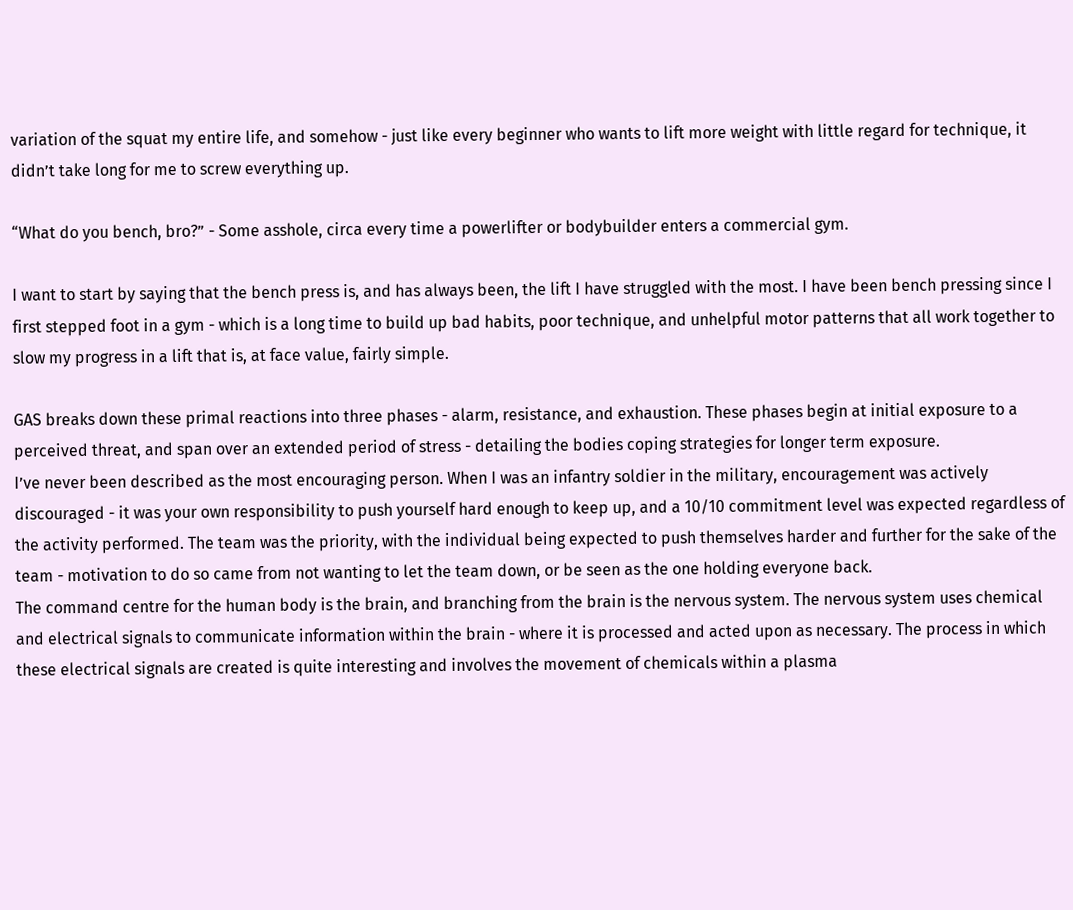variation of the squat my entire life, and somehow - just like every beginner who wants to lift more weight with little regard for technique, it didn’t take long for me to screw everything up.

“What do you bench, bro?” - Some asshole, circa every time a powerlifter or bodybuilder enters a commercial gym.

I want to start by saying that the bench press is, and has always been, the lift I have struggled with the most. I have been bench pressing since I first stepped foot in a gym - which is a long time to build up bad habits, poor technique, and unhelpful motor patterns that all work together to slow my progress in a lift that is, at face value, fairly simple.

GAS breaks down these primal reactions into three phases - alarm, resistance, and exhaustion. These phases begin at initial exposure to a perceived threat, and span over an extended period of stress - detailing the bodies coping strategies for longer term exposure.
I’ve never been described as the most encouraging person. When I was an infantry soldier in the military, encouragement was actively discouraged - it was your own responsibility to push yourself hard enough to keep up, and a 10/10 commitment level was expected regardless of the activity performed. The team was the priority, with the individual being expected to push themselves harder and further for the sake of the team - motivation to do so came from not wanting to let the team down, or be seen as the one holding everyone back.
The command centre for the human body is the brain, and branching from the brain is the nervous system. The nervous system uses chemical and electrical signals to communicate information within the brain - where it is processed and acted upon as necessary. The process in which these electrical signals are created is quite interesting and involves the movement of chemicals within a plasma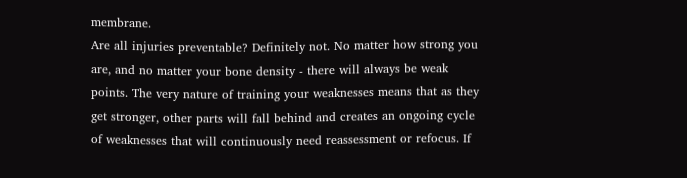membrane.
Are all injuries preventable? Definitely not. No matter how strong you are, and no matter your bone density - there will always be weak points. The very nature of training your weaknesses means that as they get stronger, other parts will fall behind and creates an ongoing cycle of weaknesses that will continuously need reassessment or refocus. If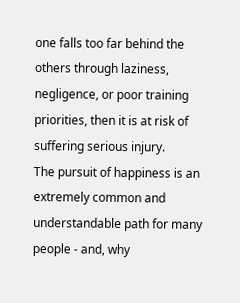one falls too far behind the others through laziness, negligence, or poor training priorities, then it is at risk of suffering serious injury.
The pursuit of happiness is an extremely common and understandable path for many people - and, why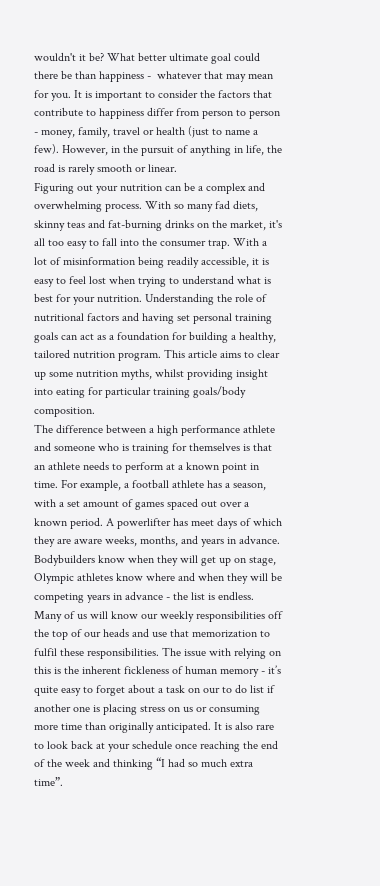wouldn't it be? What better ultimate goal could there be than happiness -  whatever that may mean for you. It is important to consider the factors that contribute to happiness differ from person to person - money, family, travel or health (just to name a few). However, in the pursuit of anything in life, the road is rarely smooth or linear.
Figuring out your nutrition can be a complex and overwhelming process. With so many fad diets, skinny teas and fat-burning drinks on the market, it's all too easy to fall into the consumer trap. With a lot of misinformation being readily accessible, it is easy to feel lost when trying to understand what is best for your nutrition. Understanding the role of nutritional factors and having set personal training goals can act as a foundation for building a healthy, tailored nutrition program. This article aims to clear up some nutrition myths, whilst providing insight into eating for particular training goals/body composition.
The difference between a high performance athlete and someone who is training for themselves is that an athlete needs to perform at a known point in time. For example, a football athlete has a season, with a set amount of games spaced out over a known period. A powerlifter has meet days of which they are aware weeks, months, and years in advance. Bodybuilders know when they will get up on stage, Olympic athletes know where and when they will be competing years in advance - the list is endless.
Many of us will know our weekly responsibilities off the top of our heads and use that memorization to fulfil these responsibilities. The issue with relying on this is the inherent fickleness of human memory - it’s quite easy to forget about a task on our to do list if another one is placing stress on us or consuming more time than originally anticipated. It is also rare to look back at your schedule once reaching the end of the week and thinking “I had so much extra time”.